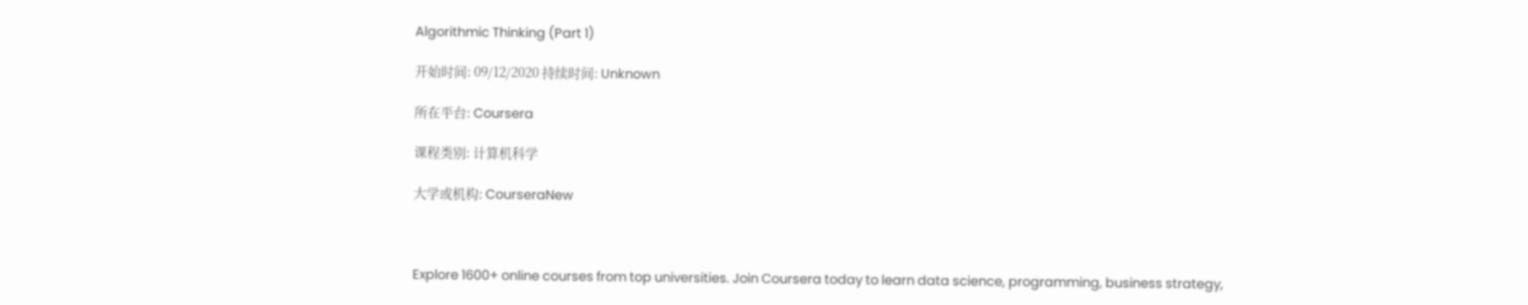Algorithmic Thinking (Part 1)

开始时间: 09/12/2020 持续时间: Unknown

所在平台: Coursera

课程类别: 计算机科学

大学或机构: CourseraNew



Explore 1600+ online courses from top universities. Join Coursera today to learn data science, programming, business strategy,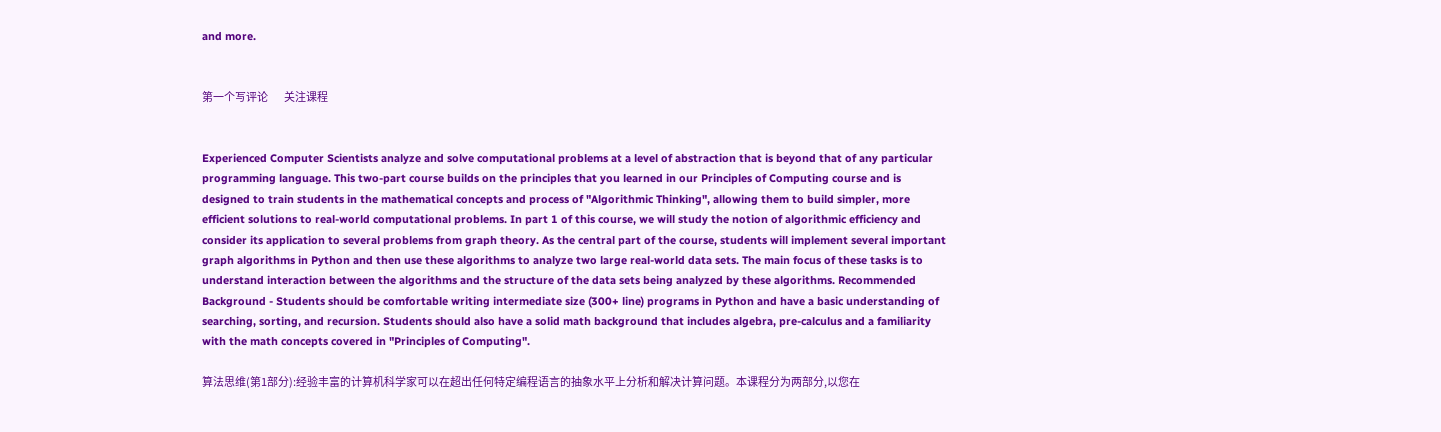and more.


第一个写评论        关注课程


Experienced Computer Scientists analyze and solve computational problems at a level of abstraction that is beyond that of any particular programming language. This two-part course builds on the principles that you learned in our Principles of Computing course and is designed to train students in the mathematical concepts and process of "Algorithmic Thinking", allowing them to build simpler, more efficient solutions to real-world computational problems. In part 1 of this course, we will study the notion of algorithmic efficiency and consider its application to several problems from graph theory. As the central part of the course, students will implement several important graph algorithms in Python and then use these algorithms to analyze two large real-world data sets. The main focus of these tasks is to understand interaction between the algorithms and the structure of the data sets being analyzed by these algorithms. Recommended Background - Students should be comfortable writing intermediate size (300+ line) programs in Python and have a basic understanding of searching, sorting, and recursion. Students should also have a solid math background that includes algebra, pre-calculus and a familiarity with the math concepts covered in "Principles of Computing".

算法思维(第1部分):经验丰富的计算机科学家可以在超出任何特定编程语言的抽象水平上分析和解决计算问题。本课程分为两部分,以您在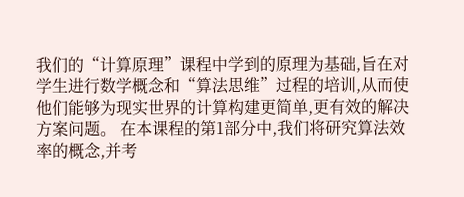我们的“计算原理”课程中学到的原理为基础,旨在对学生进行数学概念和“算法思维”过程的培训,从而使他们能够为现实世界的计算构建更简单,更有效的解决方案问题。 在本课程的第1部分中,我们将研究算法效率的概念,并考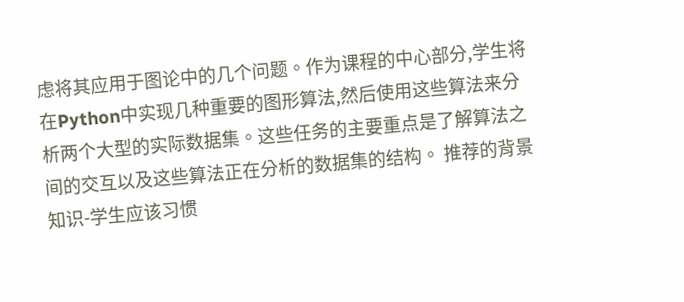虑将其应用于图论中的几个问题。作为课程的中心部分,学生将在Python中实现几种重要的图形算法,然后使用这些算法来分析两个大型的实际数据集。这些任务的主要重点是了解算法之间的交互以及这些算法正在分析的数据集的结构。 推荐的背景知识-学生应该习惯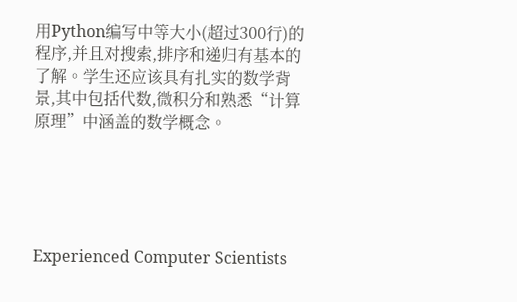用Python编写中等大小(超过300行)的程序,并且对搜索,排序和递归有基本的了解。学生还应该具有扎实的数学背景,其中包括代数,微积分和熟悉“计算原理”中涵盖的数学概念。





Experienced Computer Scientists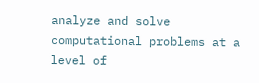analyze and solve computational problems at a level of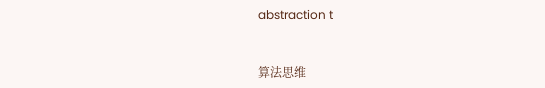abstraction t


算法思维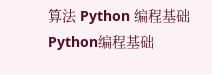算法 Python 编程基础 Python编程基础